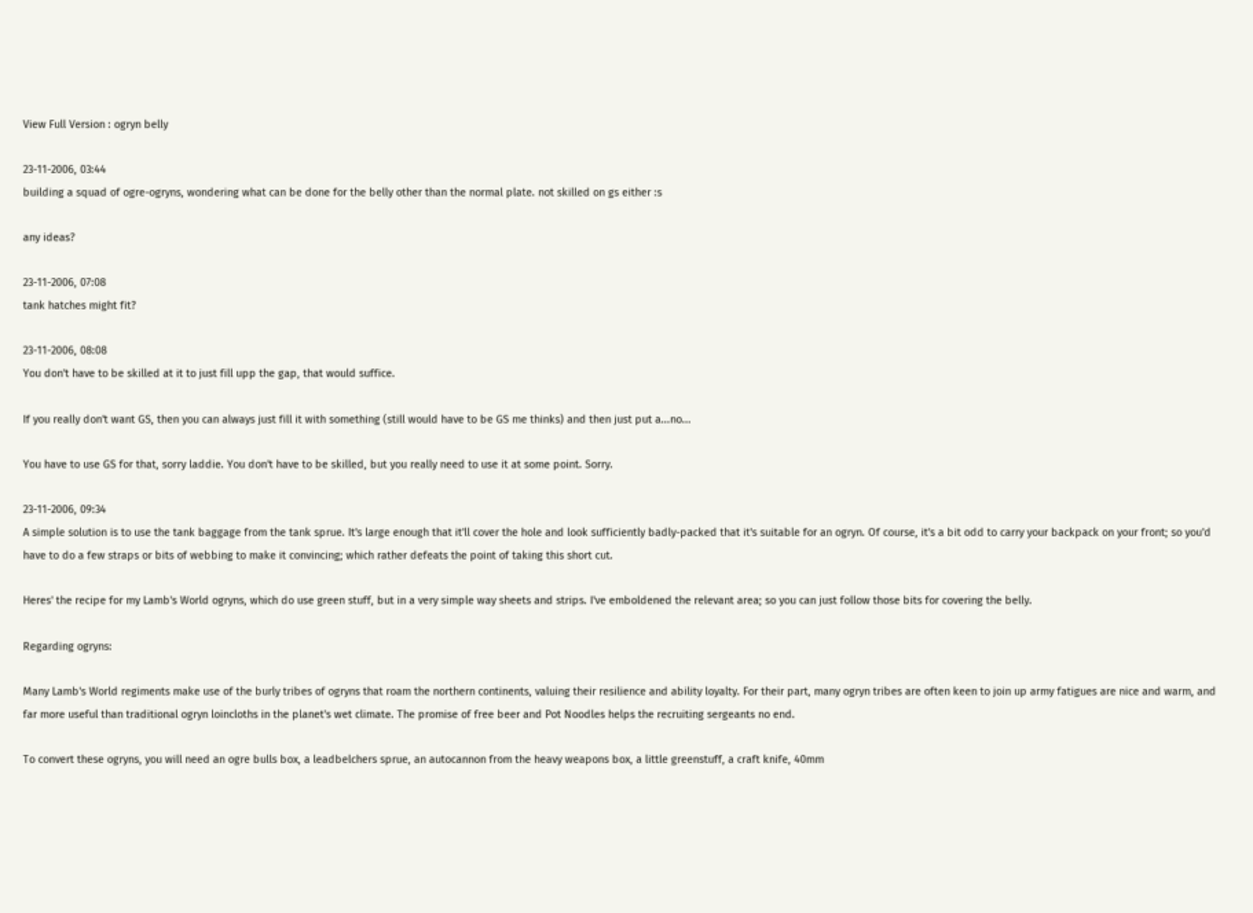View Full Version : ogryn belly

23-11-2006, 03:44
building a squad of ogre-ogryns, wondering what can be done for the belly other than the normal plate. not skilled on gs either :s

any ideas?

23-11-2006, 07:08
tank hatches might fit?

23-11-2006, 08:08
You don't have to be skilled at it to just fill upp the gap, that would suffice.

If you really don't want GS, then you can always just fill it with something (still would have to be GS me thinks) and then just put a...no...

You have to use GS for that, sorry laddie. You don't have to be skilled, but you really need to use it at some point. Sorry.

23-11-2006, 09:34
A simple solution is to use the tank baggage from the tank sprue. It's large enough that it'll cover the hole and look sufficiently badly-packed that it's suitable for an ogryn. Of course, it's a bit odd to carry your backpack on your front; so you'd have to do a few straps or bits of webbing to make it convincing; which rather defeats the point of taking this short cut.

Heres' the recipe for my Lamb's World ogryns, which do use green stuff, but in a very simple way sheets and strips. I've emboldened the relevant area; so you can just follow those bits for covering the belly.

Regarding ogryns:

Many Lamb's World regiments make use of the burly tribes of ogryns that roam the northern continents, valuing their resilience and ability loyalty. For their part, many ogryn tribes are often keen to join up army fatigues are nice and warm, and far more useful than traditional ogryn loincloths in the planet's wet climate. The promise of free beer and Pot Noodles helps the recruiting sergeants no end.

To convert these ogryns, you will need an ogre bulls box, a leadbelchers sprue, an autocannon from the heavy weapons box, a little greenstuff, a craft knife, 40mm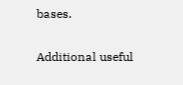bases.

Additional useful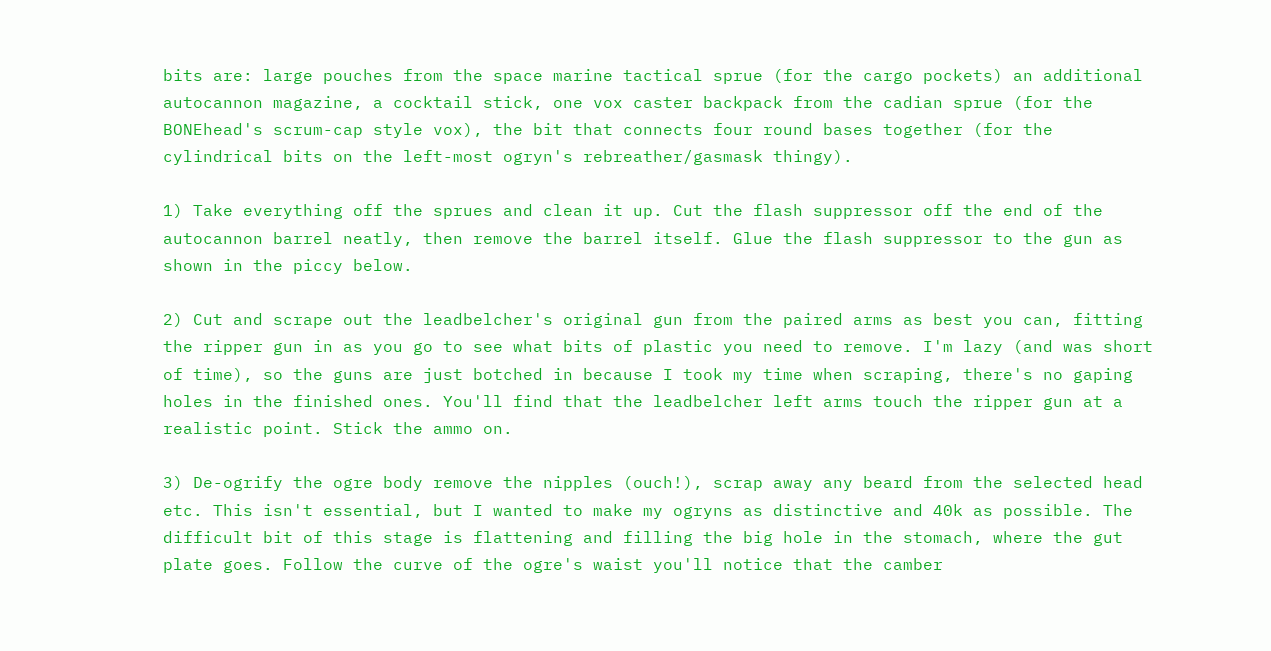bits are: large pouches from the space marine tactical sprue (for the cargo pockets) an additional autocannon magazine, a cocktail stick, one vox caster backpack from the cadian sprue (for the BONEhead's scrum-cap style vox), the bit that connects four round bases together (for the cylindrical bits on the left-most ogryn's rebreather/gasmask thingy).

1) Take everything off the sprues and clean it up. Cut the flash suppressor off the end of the autocannon barrel neatly, then remove the barrel itself. Glue the flash suppressor to the gun as shown in the piccy below.

2) Cut and scrape out the leadbelcher's original gun from the paired arms as best you can, fitting the ripper gun in as you go to see what bits of plastic you need to remove. I'm lazy (and was short of time), so the guns are just botched in because I took my time when scraping, there's no gaping holes in the finished ones. You'll find that the leadbelcher left arms touch the ripper gun at a realistic point. Stick the ammo on.

3) De-ogrify the ogre body remove the nipples (ouch!), scrap away any beard from the selected head etc. This isn't essential, but I wanted to make my ogryns as distinctive and 40k as possible. The difficult bit of this stage is flattening and filling the big hole in the stomach, where the gut plate goes. Follow the curve of the ogre's waist you'll notice that the camber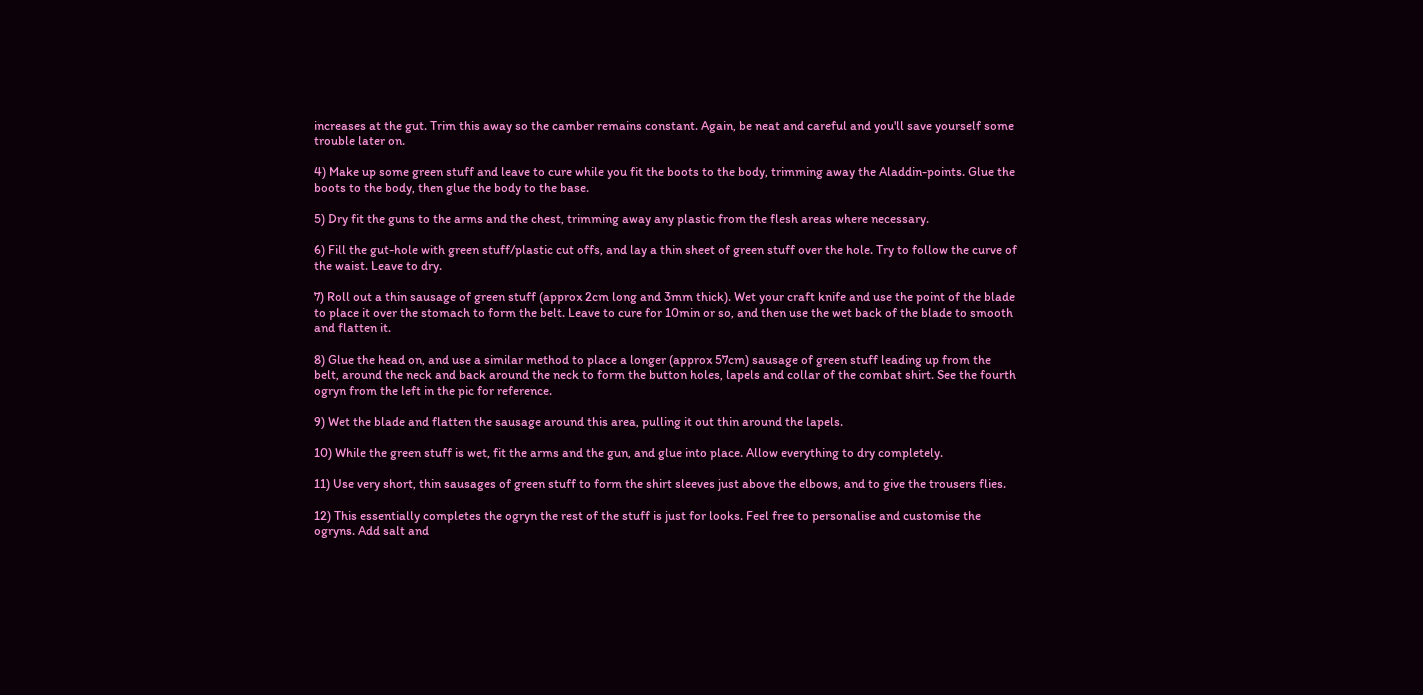increases at the gut. Trim this away so the camber remains constant. Again, be neat and careful and you'll save yourself some trouble later on.

4) Make up some green stuff and leave to cure while you fit the boots to the body, trimming away the Aladdin-points. Glue the boots to the body, then glue the body to the base.

5) Dry fit the guns to the arms and the chest, trimming away any plastic from the flesh areas where necessary.

6) Fill the gut-hole with green stuff/plastic cut offs, and lay a thin sheet of green stuff over the hole. Try to follow the curve of the waist. Leave to dry.

7) Roll out a thin sausage of green stuff (approx 2cm long and 3mm thick). Wet your craft knife and use the point of the blade to place it over the stomach to form the belt. Leave to cure for 10min or so, and then use the wet back of the blade to smooth and flatten it.

8) Glue the head on, and use a similar method to place a longer (approx 57cm) sausage of green stuff leading up from the belt, around the neck and back around the neck to form the button holes, lapels and collar of the combat shirt. See the fourth ogryn from the left in the pic for reference.

9) Wet the blade and flatten the sausage around this area, pulling it out thin around the lapels.

10) While the green stuff is wet, fit the arms and the gun, and glue into place. Allow everything to dry completely.

11) Use very short, thin sausages of green stuff to form the shirt sleeves just above the elbows, and to give the trousers flies.

12) This essentially completes the ogryn the rest of the stuff is just for looks. Feel free to personalise and customise the ogryns. Add salt and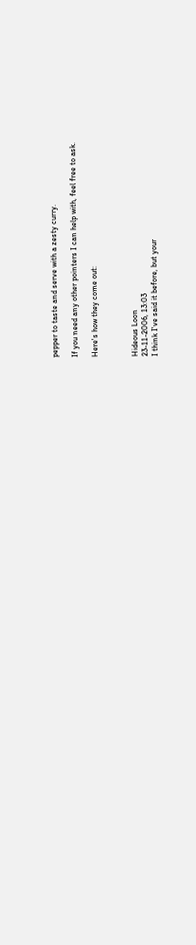pepper to taste and serve with a zesty curry.

If you need any other pointers I can help with, feel free to ask.

Here's how they come out:



Hideous Loon
23-11-2006, 13:03
I think I've said it before, but your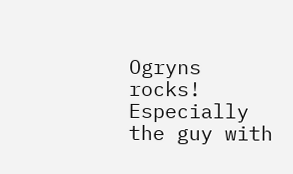Ogryns rocks! Especially the guy with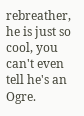rebreather, he is just so cool, you can't even tell he's an Ogre.